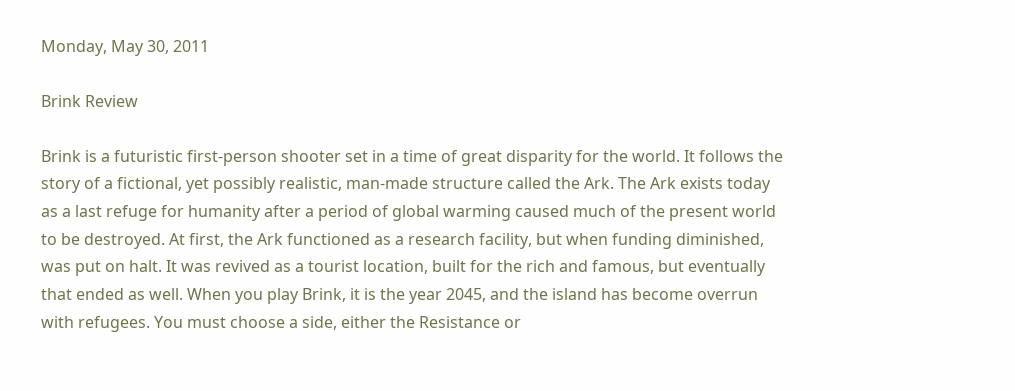Monday, May 30, 2011

Brink Review

Brink is a futuristic first-person shooter set in a time of great disparity for the world. It follows the story of a fictional, yet possibly realistic, man-made structure called the Ark. The Ark exists today as a last refuge for humanity after a period of global warming caused much of the present world to be destroyed. At first, the Ark functioned as a research facility, but when funding diminished, was put on halt. It was revived as a tourist location, built for the rich and famous, but eventually that ended as well. When you play Brink, it is the year 2045, and the island has become overrun with refugees. You must choose a side, either the Resistance or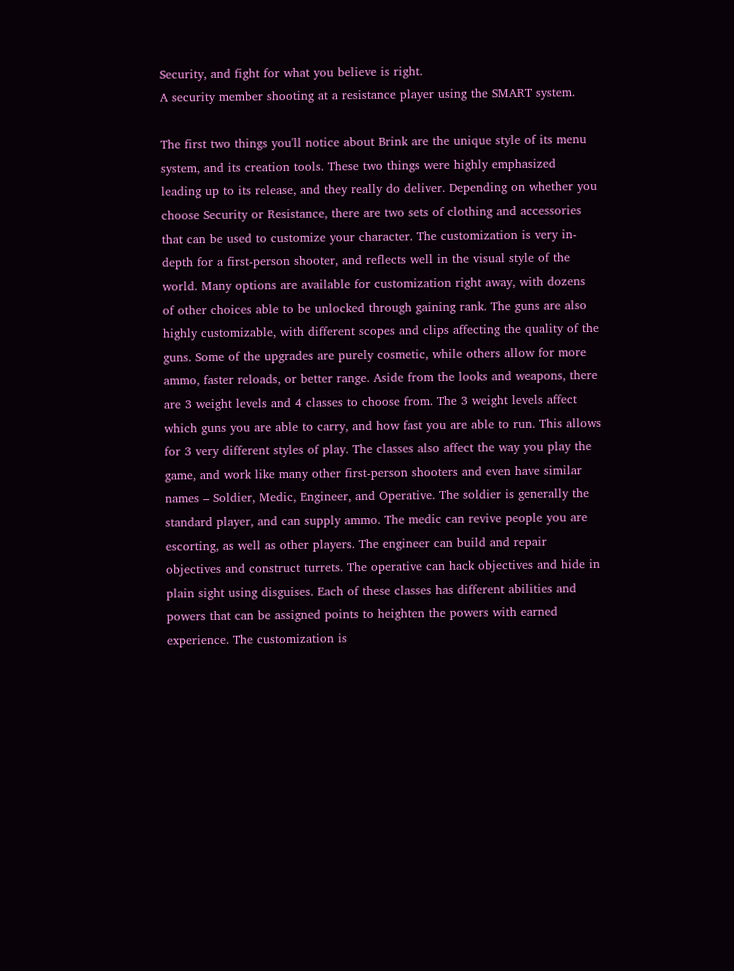Security, and fight for what you believe is right.
A security member shooting at a resistance player using the SMART system.

The first two things you'll notice about Brink are the unique style of its menu system, and its creation tools. These two things were highly emphasized leading up to its release, and they really do deliver. Depending on whether you choose Security or Resistance, there are two sets of clothing and accessories that can be used to customize your character. The customization is very in-depth for a first-person shooter, and reflects well in the visual style of the world. Many options are available for customization right away, with dozens of other choices able to be unlocked through gaining rank. The guns are also highly customizable, with different scopes and clips affecting the quality of the guns. Some of the upgrades are purely cosmetic, while others allow for more ammo, faster reloads, or better range. Aside from the looks and weapons, there are 3 weight levels and 4 classes to choose from. The 3 weight levels affect which guns you are able to carry, and how fast you are able to run. This allows for 3 very different styles of play. The classes also affect the way you play the game, and work like many other first-person shooters and even have similar names – Soldier, Medic, Engineer, and Operative. The soldier is generally the standard player, and can supply ammo. The medic can revive people you are escorting, as well as other players. The engineer can build and repair objectives and construct turrets. The operative can hack objectives and hide in plain sight using disguises. Each of these classes has different abilities and powers that can be assigned points to heighten the powers with earned experience. The customization is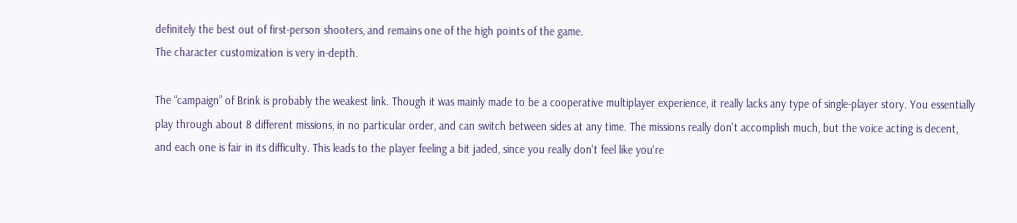definitely the best out of first-person shooters, and remains one of the high points of the game.
The character customization is very in-depth.

The “campaign” of Brink is probably the weakest link. Though it was mainly made to be a cooperative multiplayer experience, it really lacks any type of single-player story. You essentially play through about 8 different missions, in no particular order, and can switch between sides at any time. The missions really don't accomplish much, but the voice acting is decent, and each one is fair in its difficulty. This leads to the player feeling a bit jaded, since you really don't feel like you're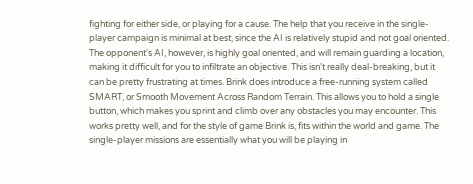fighting for either side, or playing for a cause. The help that you receive in the single-player campaign is minimal at best, since the AI is relatively stupid and not goal oriented. The opponent's AI, however, is highly goal oriented, and will remain guarding a location, making it difficult for you to infiltrate an objective. This isn't really deal-breaking, but it can be pretty frustrating at times. Brink does introduce a free-running system called SMART, or Smooth Movement Across Random Terrain. This allows you to hold a single button, which makes you sprint and climb over any obstacles you may encounter. This works pretty well, and for the style of game Brink is, fits within the world and game. The single-player missions are essentially what you will be playing in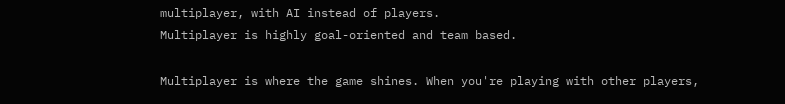multiplayer, with AI instead of players.
Multiplayer is highly goal-oriented and team based.

Multiplayer is where the game shines. When you're playing with other players,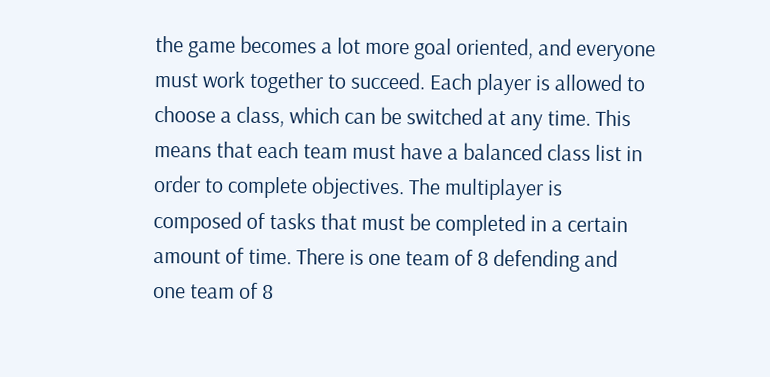the game becomes a lot more goal oriented, and everyone must work together to succeed. Each player is allowed to choose a class, which can be switched at any time. This means that each team must have a balanced class list in order to complete objectives. The multiplayer is composed of tasks that must be completed in a certain amount of time. There is one team of 8 defending and one team of 8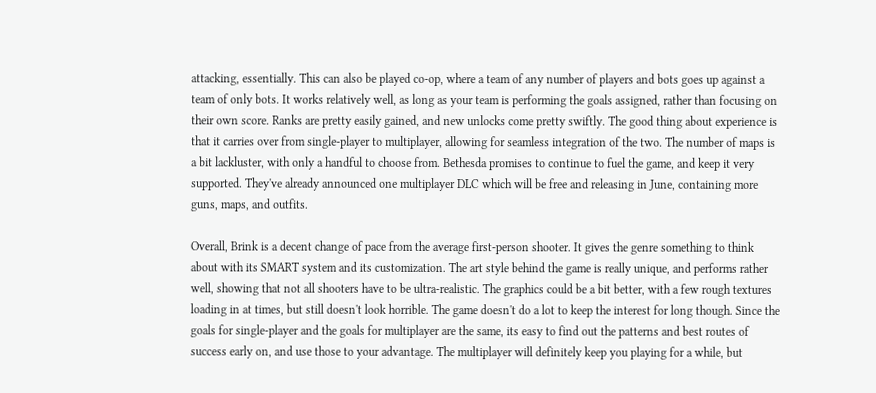attacking, essentially. This can also be played co-op, where a team of any number of players and bots goes up against a team of only bots. It works relatively well, as long as your team is performing the goals assigned, rather than focusing on their own score. Ranks are pretty easily gained, and new unlocks come pretty swiftly. The good thing about experience is that it carries over from single-player to multiplayer, allowing for seamless integration of the two. The number of maps is a bit lackluster, with only a handful to choose from. Bethesda promises to continue to fuel the game, and keep it very supported. They've already announced one multiplayer DLC which will be free and releasing in June, containing more guns, maps, and outfits.

Overall, Brink is a decent change of pace from the average first-person shooter. It gives the genre something to think about with its SMART system and its customization. The art style behind the game is really unique, and performs rather well, showing that not all shooters have to be ultra-realistic. The graphics could be a bit better, with a few rough textures loading in at times, but still doesn't look horrible. The game doesn't do a lot to keep the interest for long though. Since the goals for single-player and the goals for multiplayer are the same, its easy to find out the patterns and best routes of success early on, and use those to your advantage. The multiplayer will definitely keep you playing for a while, but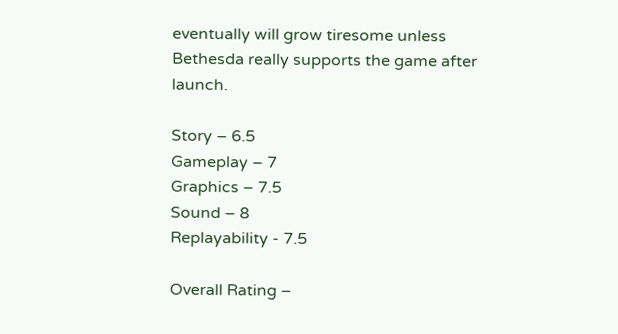eventually will grow tiresome unless Bethesda really supports the game after launch.

Story – 6.5
Gameplay – 7
Graphics – 7.5
Sound – 8
Replayability - 7.5

Overall Rating –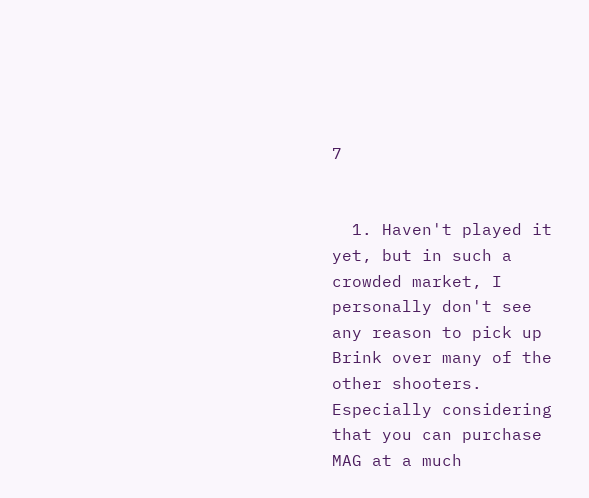7


  1. Haven't played it yet, but in such a crowded market, I personally don't see any reason to pick up Brink over many of the other shooters. Especially considering that you can purchase MAG at a much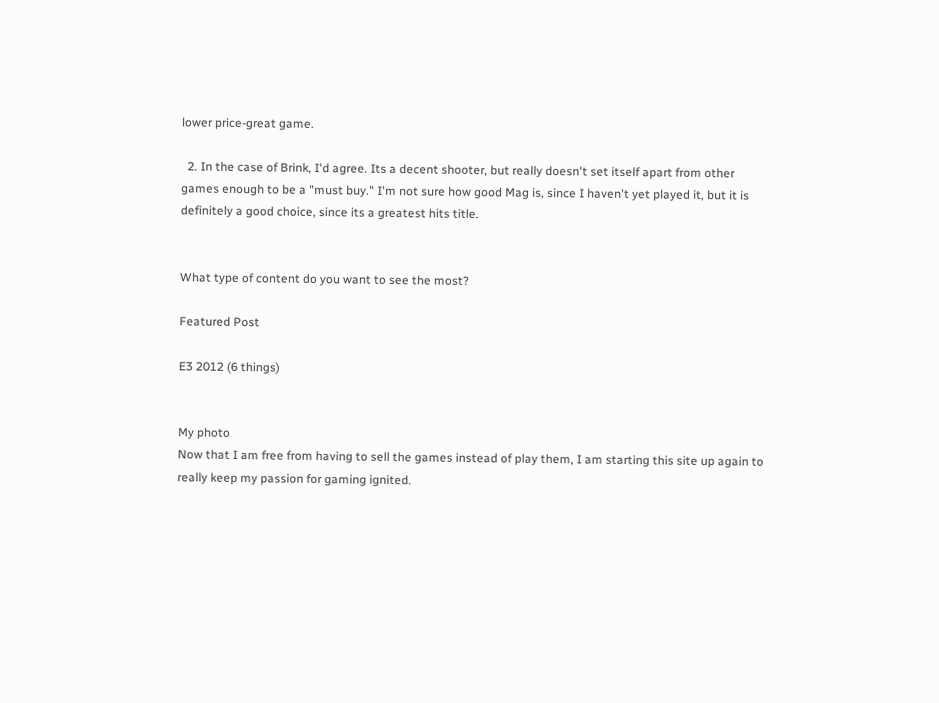lower price-great game.

  2. In the case of Brink, I'd agree. Its a decent shooter, but really doesn't set itself apart from other games enough to be a "must buy." I'm not sure how good Mag is, since I haven't yet played it, but it is definitely a good choice, since its a greatest hits title.


What type of content do you want to see the most?

Featured Post

E3 2012 (6 things)


My photo
Now that I am free from having to sell the games instead of play them, I am starting this site up again to really keep my passion for gaming ignited.